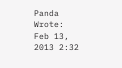Panda Wrote:
Feb 13, 2013 2:32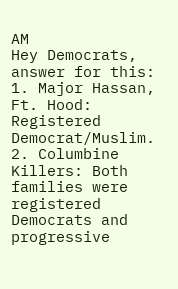AM
Hey Democrats, answer for this: 1. Major Hassan, Ft. Hood: Registered Democrat/Muslim. 2. Columbine Killers: Both families were registered Democrats and progressive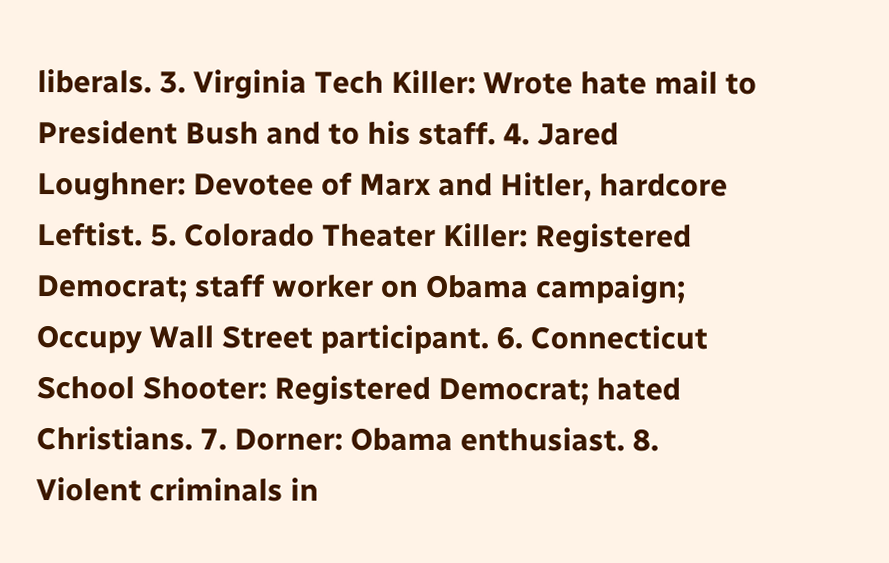liberals. 3. Virginia Tech Killer: Wrote hate mail to President Bush and to his staff. 4. Jared Loughner: Devotee of Marx and Hitler, hardcore Leftist. 5. Colorado Theater Killer: Registered Democrat; staff worker on Obama campaign; Occupy Wall Street participant. 6. Connecticut School Shooter: Registered Democrat; hated Christians. 7. Dorner: Obama enthusiast. 8. Violent criminals in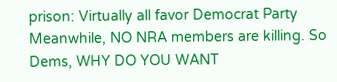prison: Virtually all favor Democrat Party Meanwhile, NO NRA members are killing. So Dems, WHY DO YOU WANT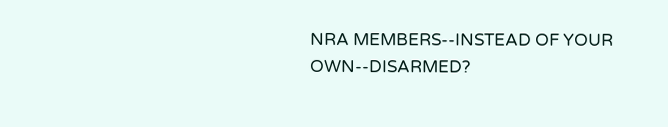NRA MEMBERS--INSTEAD OF YOUR OWN--DISARMED?